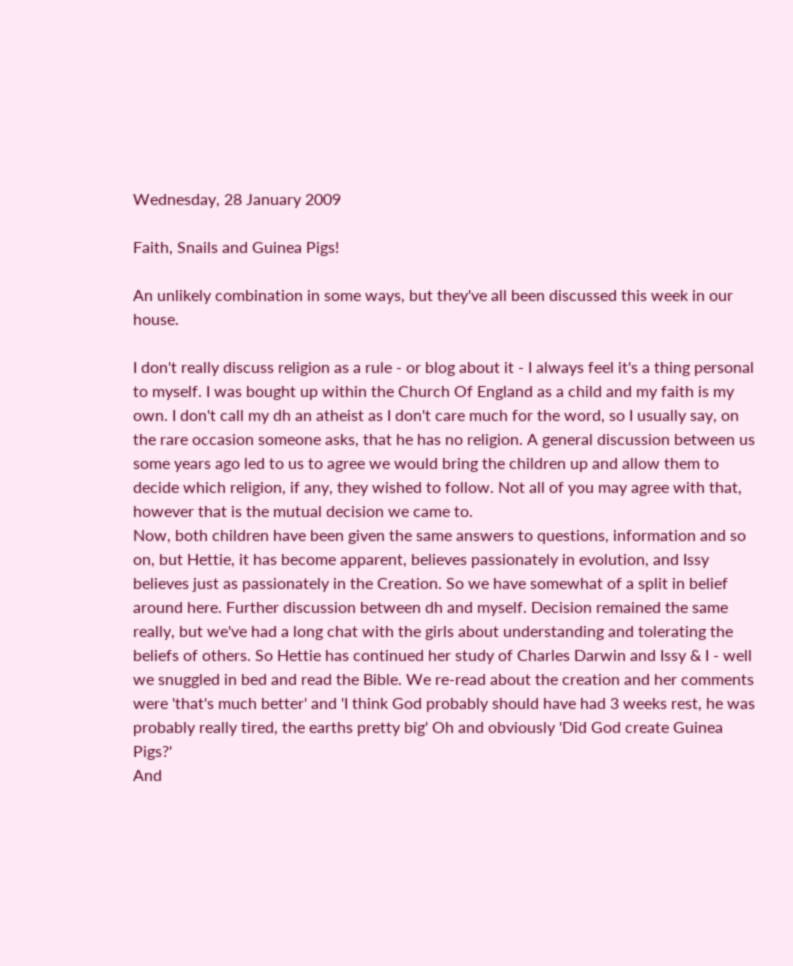Wednesday, 28 January 2009

Faith, Snails and Guinea Pigs!

An unlikely combination in some ways, but they've all been discussed this week in our house.

I don't really discuss religion as a rule - or blog about it - I always feel it's a thing personal to myself. I was bought up within the Church Of England as a child and my faith is my own. I don't call my dh an atheist as I don't care much for the word, so I usually say, on the rare occasion someone asks, that he has no religion. A general discussion between us some years ago led to us to agree we would bring the children up and allow them to decide which religion, if any, they wished to follow. Not all of you may agree with that, however that is the mutual decision we came to.
Now, both children have been given the same answers to questions, information and so on, but Hettie, it has become apparent, believes passionately in evolution, and Issy believes just as passionately in the Creation. So we have somewhat of a split in belief around here. Further discussion between dh and myself. Decision remained the same really, but we've had a long chat with the girls about understanding and tolerating the beliefs of others. So Hettie has continued her study of Charles Darwin and Issy & I - well we snuggled in bed and read the Bible. We re-read about the creation and her comments were 'that's much better' and 'I think God probably should have had 3 weeks rest, he was probably really tired, the earths pretty big' Oh and obviously 'Did God create Guinea Pigs?'
And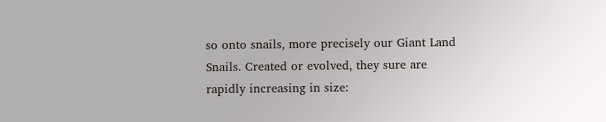so onto snails, more precisely our Giant Land Snails. Created or evolved, they sure are rapidly increasing in size: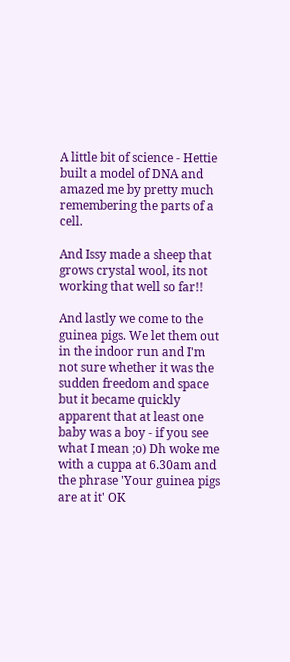A little bit of science - Hettie built a model of DNA and amazed me by pretty much remembering the parts of a cell.

And Issy made a sheep that grows crystal wool, its not working that well so far!!

And lastly we come to the guinea pigs. We let them out in the indoor run and I'm not sure whether it was the sudden freedom and space but it became quickly apparent that at least one baby was a boy - if you see what I mean ;o) Dh woke me with a cuppa at 6.30am and the phrase 'Your guinea pigs are at it' OK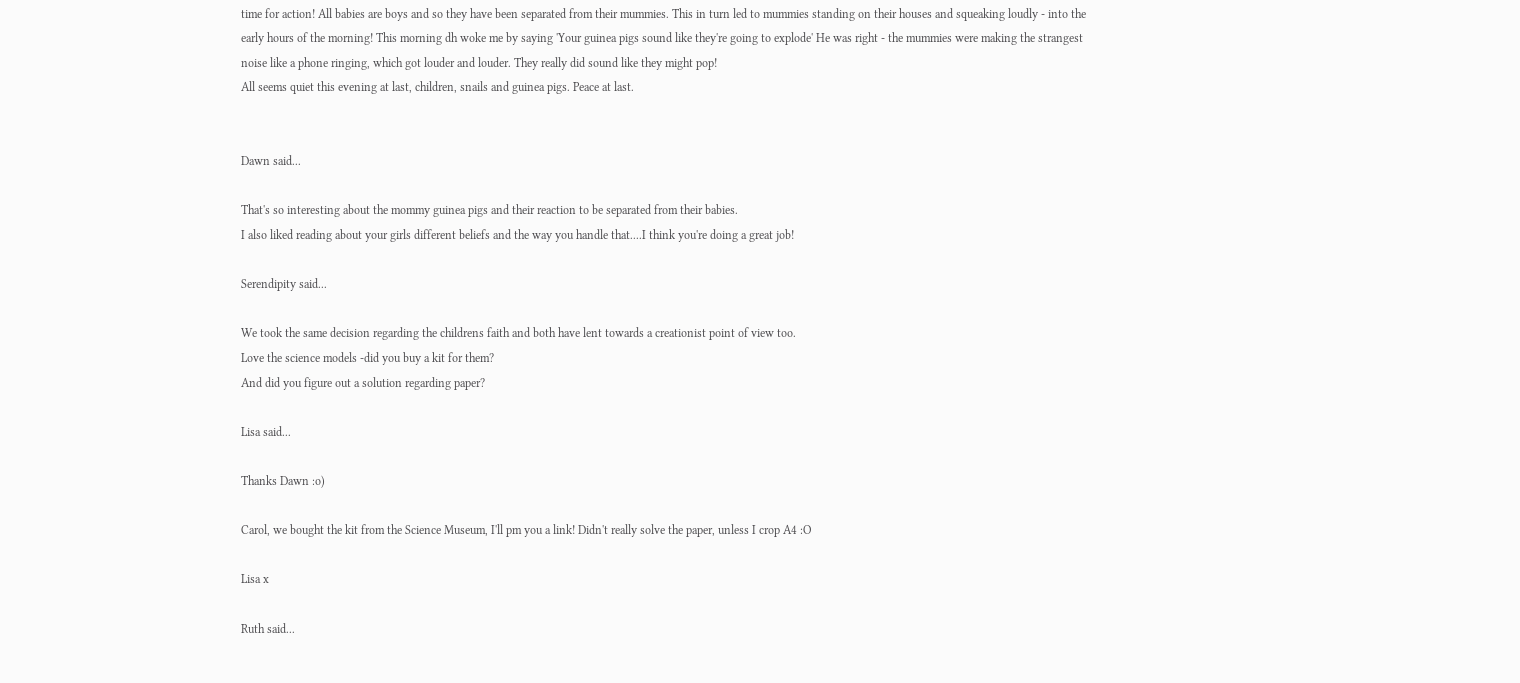time for action! All babies are boys and so they have been separated from their mummies. This in turn led to mummies standing on their houses and squeaking loudly - into the early hours of the morning! This morning dh woke me by saying 'Your guinea pigs sound like they're going to explode' He was right - the mummies were making the strangest noise like a phone ringing, which got louder and louder. They really did sound like they might pop!
All seems quiet this evening at last, children, snails and guinea pigs. Peace at last.


Dawn said...

That's so interesting about the mommy guinea pigs and their reaction to be separated from their babies.
I also liked reading about your girls different beliefs and the way you handle that....I think you're doing a great job!

Serendipity said...

We took the same decision regarding the childrens faith and both have lent towards a creationist point of view too.
Love the science models -did you buy a kit for them?
And did you figure out a solution regarding paper?

Lisa said...

Thanks Dawn :o)

Carol, we bought the kit from the Science Museum, I'll pm you a link! Didn't really solve the paper, unless I crop A4 :O

Lisa x

Ruth said...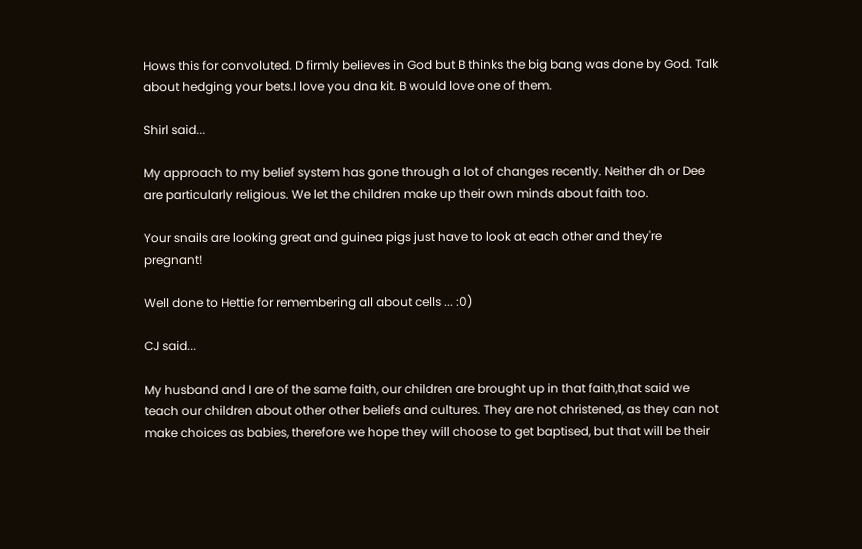Hows this for convoluted. D firmly believes in God but B thinks the big bang was done by God. Talk about hedging your bets.I love you dna kit. B would love one of them.

Shirl said...

My approach to my belief system has gone through a lot of changes recently. Neither dh or Dee are particularly religious. We let the children make up their own minds about faith too.

Your snails are looking great and guinea pigs just have to look at each other and they're pregnant!

Well done to Hettie for remembering all about cells ... :0)

CJ said...

My husband and I are of the same faith, our children are brought up in that faith,that said we teach our children about other other beliefs and cultures. They are not christened, as they can not make choices as babies, therefore we hope they will choose to get baptised, but that will be their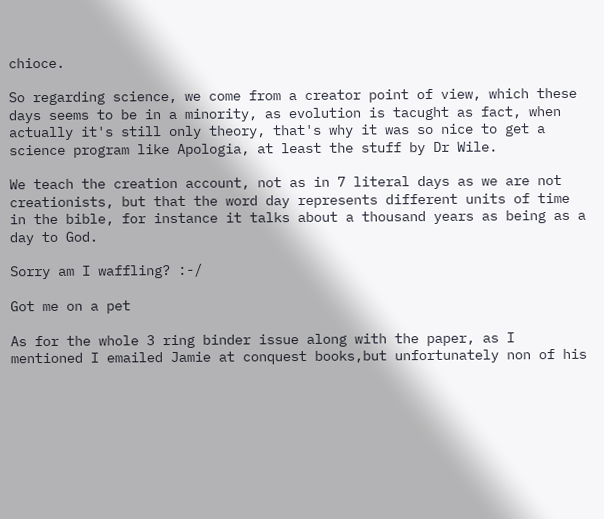chioce.

So regarding science, we come from a creator point of view, which these days seems to be in a minority, as evolution is tacught as fact, when actually it's still only theory, that's why it was so nice to get a science program like Apologia, at least the stuff by Dr Wile.

We teach the creation account, not as in 7 literal days as we are not creationists, but that the word day represents different units of time in the bible, for instance it talks about a thousand years as being as a day to God.

Sorry am I waffling? :-/

Got me on a pet

As for the whole 3 ring binder issue along with the paper, as I mentioned I emailed Jamie at conquest books,but unfortunately non of his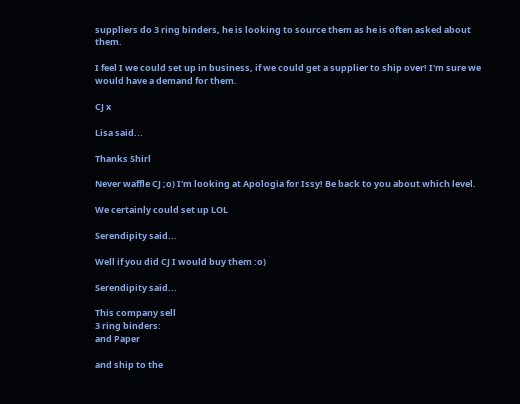suppliers do 3 ring binders, he is looking to source them as he is often asked about them.

I feel I we could set up in business, if we could get a supplier to ship over! I'm sure we would have a demand for them.

CJ x

Lisa said...

Thanks Shirl

Never waffle CJ ;o) I'm looking at Apologia for Issy! Be back to you about which level.

We certainly could set up LOL

Serendipity said...

Well if you did CJ I would buy them :o)

Serendipity said...

This company sell
3 ring binders:
and Paper

and ship to the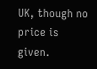UK, though no price is given.